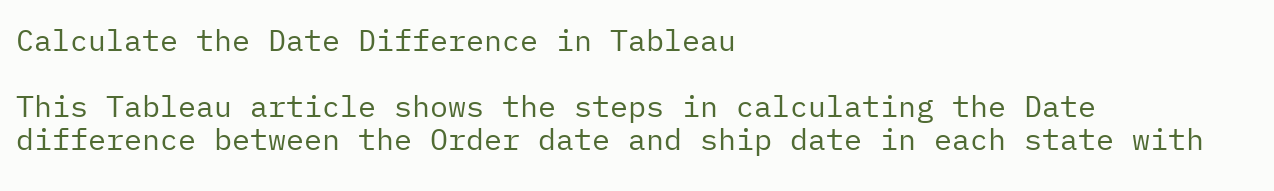Calculate the Date Difference in Tableau

This Tableau article shows the steps in calculating the Date difference between the Order date and ship date in each state with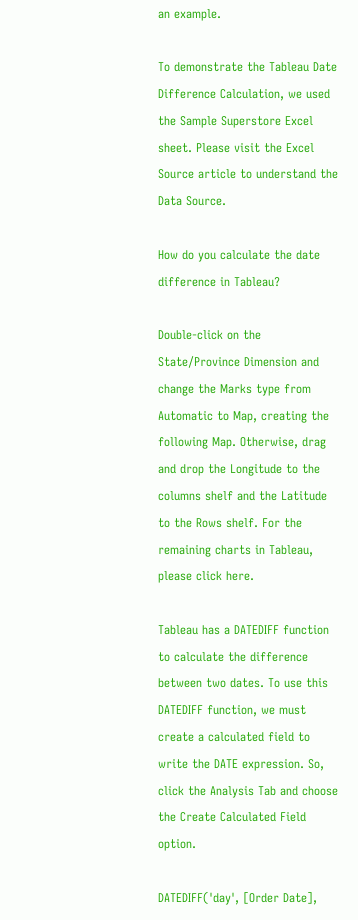an example.

To demonstrate the Tableau Date Difference Calculation, we used the Sample Superstore Excel sheet. Please visit the Excel Source article to understand the Data Source.

How do you calculate the date difference in Tableau?

Double-click on the State/Province Dimension and change the Marks type from Automatic to Map, creating the following Map. Otherwise, drag and drop the Longitude to the columns shelf and the Latitude to the Rows shelf. For the remaining charts in Tableau, please click here.

Tableau has a DATEDIFF function to calculate the difference between two dates. To use this DATEDIFF function, we must create a calculated field to write the DATE expression. So, click the Analysis Tab and choose the Create Calculated Field option.

DATEDIFF('day', [Order Date],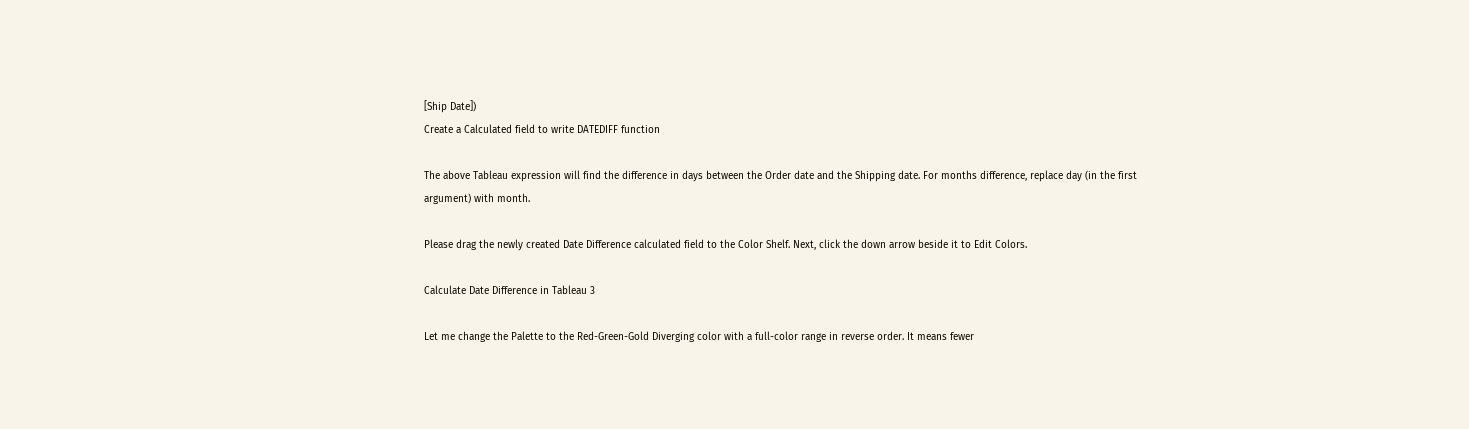[Ship Date])
Create a Calculated field to write DATEDIFF function

The above Tableau expression will find the difference in days between the Order date and the Shipping date. For months difference, replace day (in the first argument) with month.

Please drag the newly created Date Difference calculated field to the Color Shelf. Next, click the down arrow beside it to Edit Colors.

Calculate Date Difference in Tableau 3

Let me change the Palette to the Red-Green-Gold Diverging color with a full-color range in reverse order. It means fewer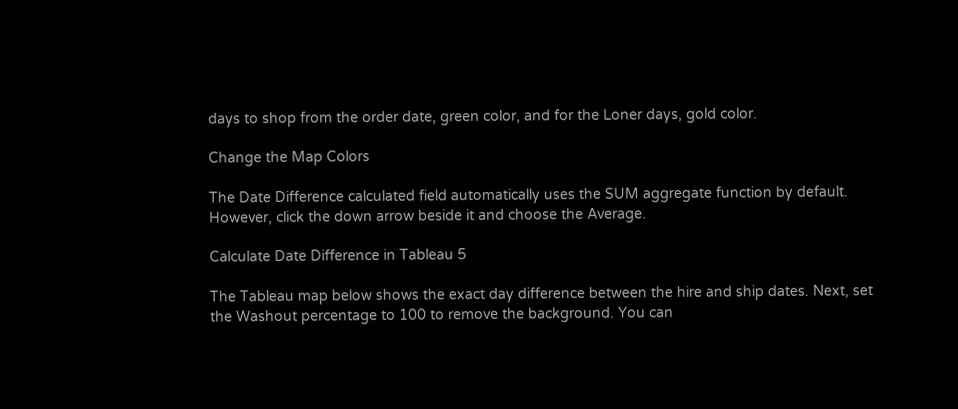days to shop from the order date, green color, and for the Loner days, gold color.

Change the Map Colors

The Date Difference calculated field automatically uses the SUM aggregate function by default. However, click the down arrow beside it and choose the Average.

Calculate Date Difference in Tableau 5

The Tableau map below shows the exact day difference between the hire and ship dates. Next, set the Washout percentage to 100 to remove the background. You can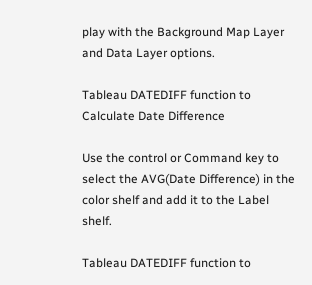play with the Background Map Layer and Data Layer options.

Tableau DATEDIFF function to Calculate Date Difference

Use the control or Command key to select the AVG(Date Difference) in the color shelf and add it to the Label shelf.

Tableau DATEDIFF function to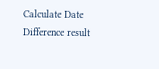Calculate Date Difference result